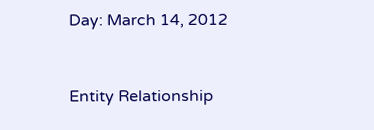Day: March 14, 2012


Entity Relationship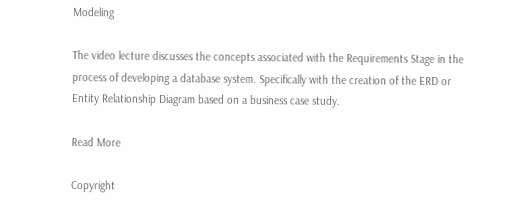Modeling

The video lecture discusses the concepts associated with the Requirements Stage in the process of developing a database system. Specifically with the creation of the ERD or Entity Relationship Diagram based on a business case study.

Read More

Copyright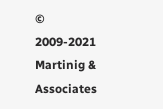© 2009-2021 Martinig & Associates